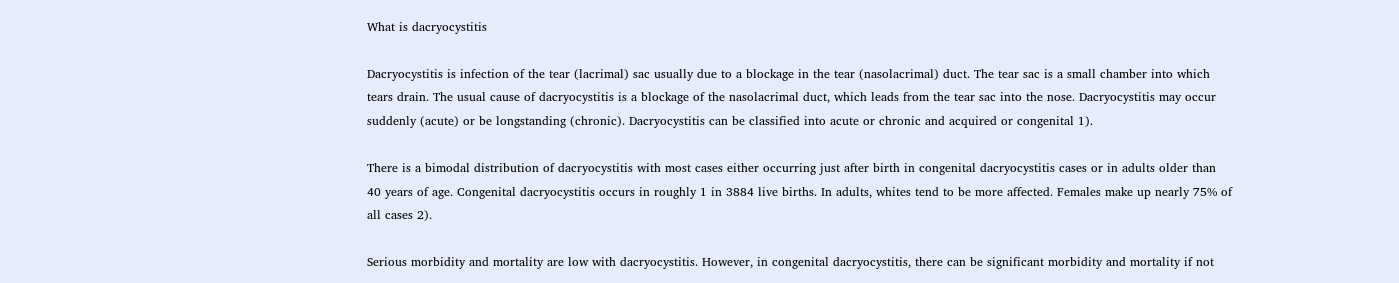What is dacryocystitis

Dacryocystitis is infection of the tear (lacrimal) sac usually due to a blockage in the tear (nasolacrimal) duct. The tear sac is a small chamber into which tears drain. The usual cause of dacryocystitis is a blockage of the nasolacrimal duct, which leads from the tear sac into the nose. Dacryocystitis may occur suddenly (acute) or be longstanding (chronic). Dacryocystitis can be classified into acute or chronic and acquired or congenital 1).

There is a bimodal distribution of dacryocystitis with most cases either occurring just after birth in congenital dacryocystitis cases or in adults older than 40 years of age. Congenital dacryocystitis occurs in roughly 1 in 3884 live births. In adults, whites tend to be more affected. Females make up nearly 75% of all cases 2).

Serious morbidity and mortality are low with dacryocystitis. However, in congenital dacryocystitis, there can be significant morbidity and mortality if not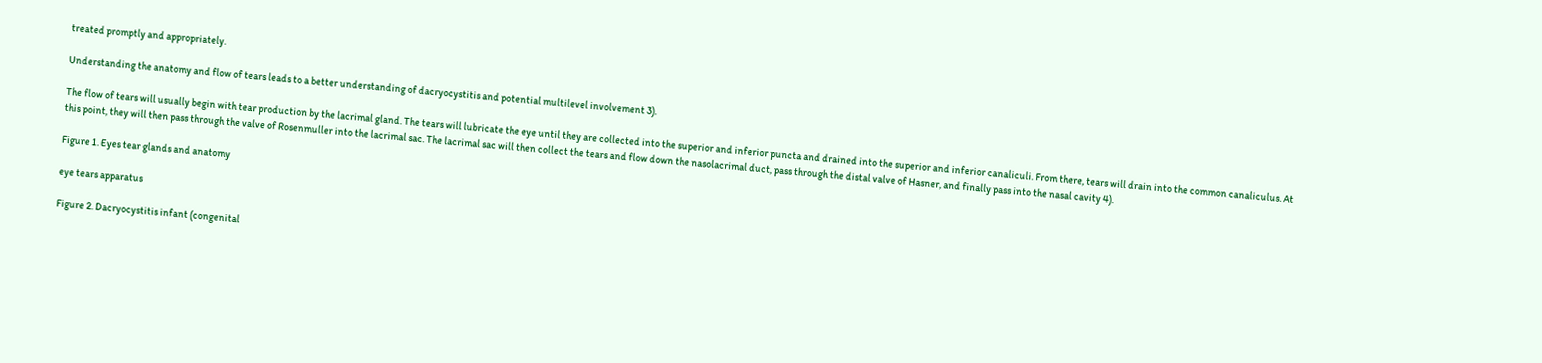treated promptly and appropriately.

Understanding the anatomy and flow of tears leads to a better understanding of dacryocystitis and potential multilevel involvement 3).

The flow of tears will usually begin with tear production by the lacrimal gland. The tears will lubricate the eye until they are collected into the superior and inferior puncta and drained into the superior and inferior canaliculi. From there, tears will drain into the common canaliculus. At this point, they will then pass through the valve of Rosenmuller into the lacrimal sac. The lacrimal sac will then collect the tears and flow down the nasolacrimal duct, pass through the distal valve of Hasner, and finally pass into the nasal cavity 4).

Figure 1. Eyes tear glands and anatomy

eye tears apparatus

Figure 2. Dacryocystitis infant (congenital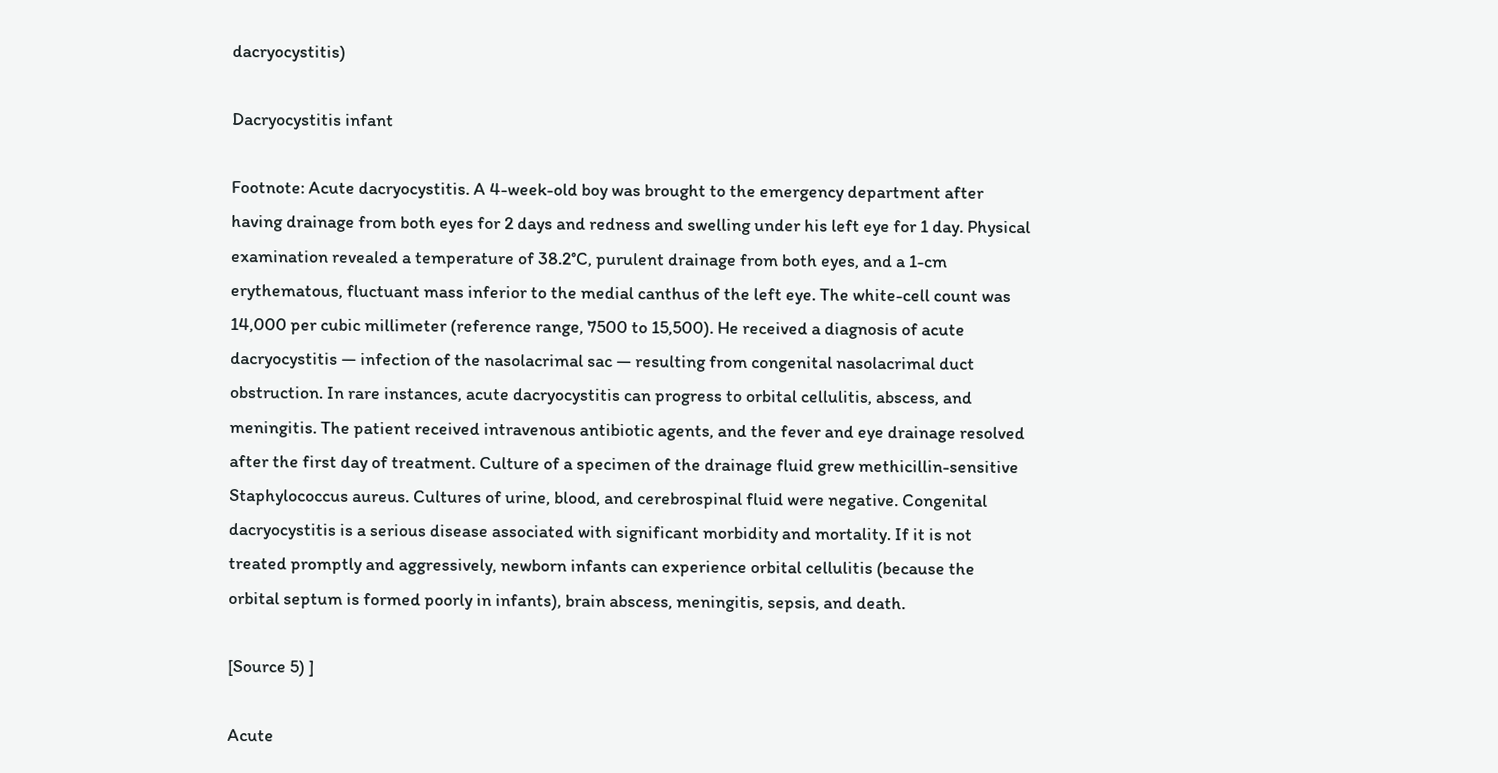dacryocystitis)

Dacryocystitis infant

Footnote: Acute dacryocystitis. A 4-week-old boy was brought to the emergency department after having drainage from both eyes for 2 days and redness and swelling under his left eye for 1 day. Physical examination revealed a temperature of 38.2°C, purulent drainage from both eyes, and a 1-cm erythematous, fluctuant mass inferior to the medial canthus of the left eye. The white-cell count was 14,000 per cubic millimeter (reference range, 7500 to 15,500). He received a diagnosis of acute dacryocystitis — infection of the nasolacrimal sac — resulting from congenital nasolacrimal duct obstruction. In rare instances, acute dacryocystitis can progress to orbital cellulitis, abscess, and meningitis. The patient received intravenous antibiotic agents, and the fever and eye drainage resolved after the first day of treatment. Culture of a specimen of the drainage fluid grew methicillin-sensitive Staphylococcus aureus. Cultures of urine, blood, and cerebrospinal fluid were negative. Congenital dacryocystitis is a serious disease associated with significant morbidity and mortality. If it is not treated promptly and aggressively, newborn infants can experience orbital cellulitis (because the orbital septum is formed poorly in infants), brain abscess, meningitis, sepsis, and death.

[Source 5) ]

Acute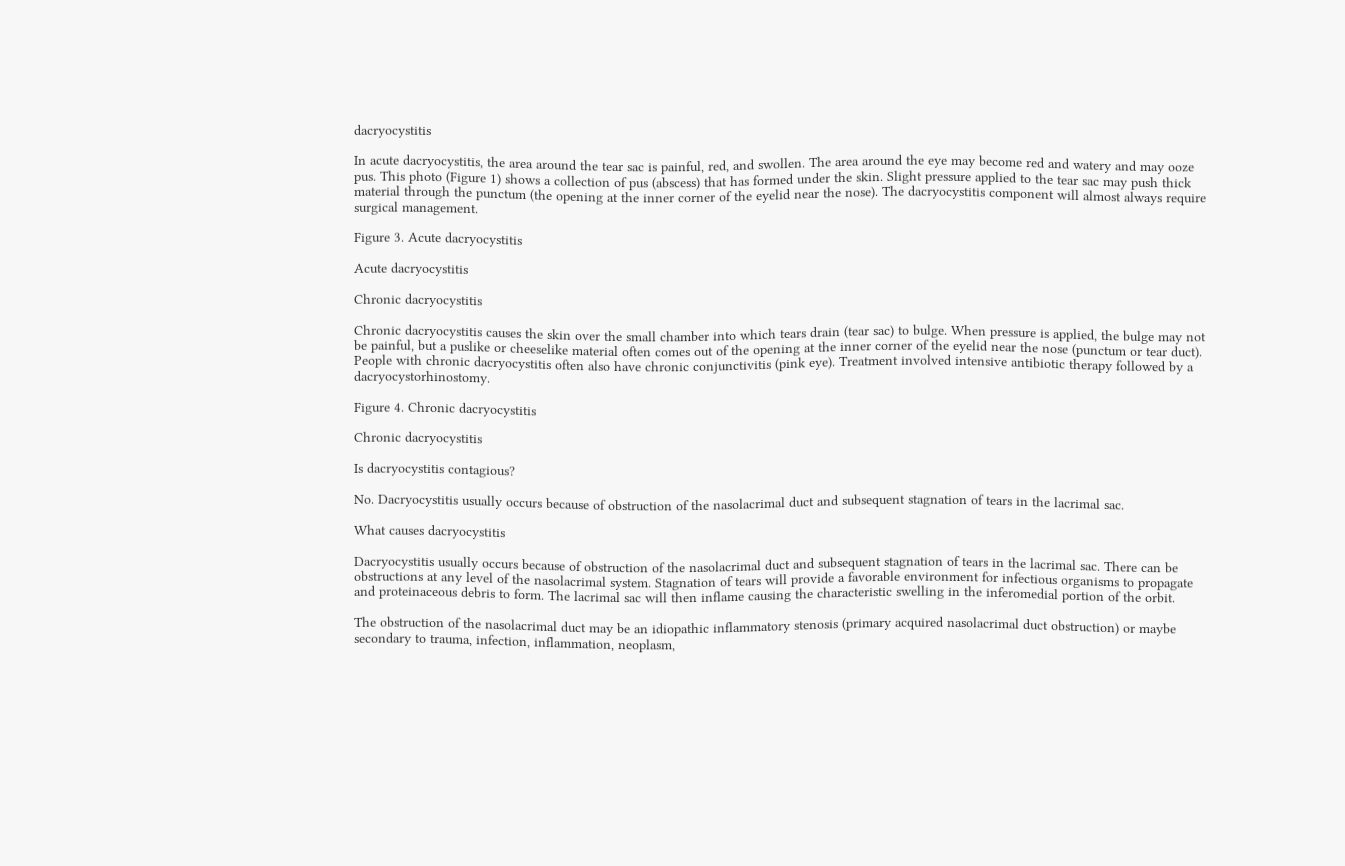dacryocystitis

In acute dacryocystitis, the area around the tear sac is painful, red, and swollen. The area around the eye may become red and watery and may ooze pus. This photo (Figure 1) shows a collection of pus (abscess) that has formed under the skin. Slight pressure applied to the tear sac may push thick material through the punctum (the opening at the inner corner of the eyelid near the nose). The dacryocystitis component will almost always require surgical management.

Figure 3. Acute dacryocystitis

Acute dacryocystitis

Chronic dacryocystitis

Chronic dacryocystitis causes the skin over the small chamber into which tears drain (tear sac) to bulge. When pressure is applied, the bulge may not be painful, but a puslike or cheeselike material often comes out of the opening at the inner corner of the eyelid near the nose (punctum or tear duct). People with chronic dacryocystitis often also have chronic conjunctivitis (pink eye). Treatment involved intensive antibiotic therapy followed by a dacryocystorhinostomy.

Figure 4. Chronic dacryocystitis

Chronic dacryocystitis

Is dacryocystitis contagious?

No. Dacryocystitis usually occurs because of obstruction of the nasolacrimal duct and subsequent stagnation of tears in the lacrimal sac.

What causes dacryocystitis

Dacryocystitis usually occurs because of obstruction of the nasolacrimal duct and subsequent stagnation of tears in the lacrimal sac. There can be obstructions at any level of the nasolacrimal system. Stagnation of tears will provide a favorable environment for infectious organisms to propagate and proteinaceous debris to form. The lacrimal sac will then inflame causing the characteristic swelling in the inferomedial portion of the orbit.

The obstruction of the nasolacrimal duct may be an idiopathic inflammatory stenosis (primary acquired nasolacrimal duct obstruction) or maybe secondary to trauma, infection, inflammation, neoplasm,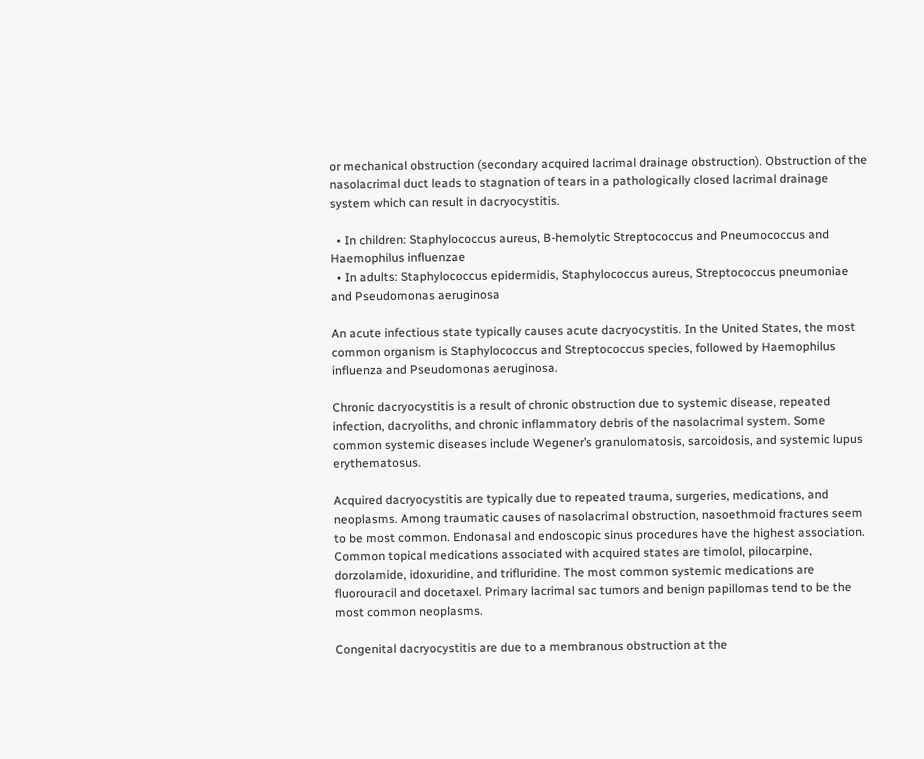or mechanical obstruction (secondary acquired lacrimal drainage obstruction). Obstruction of the nasolacrimal duct leads to stagnation of tears in a pathologically closed lacrimal drainage system which can result in dacryocystitis.

  • In children: Staphylococcus aureus, B-hemolytic Streptococcus and Pneumococcus and Haemophilus influenzae
  • In adults: Staphylococcus epidermidis, Staphylococcus aureus, Streptococcus pneumoniae and Pseudomonas aeruginosa

An acute infectious state typically causes acute dacryocystitis. In the United States, the most common organism is Staphylococcus and Streptococcus species, followed by Haemophilus influenza and Pseudomonas aeruginosa.

Chronic dacryocystitis is a result of chronic obstruction due to systemic disease, repeated infection, dacryoliths, and chronic inflammatory debris of the nasolacrimal system. Some common systemic diseases include Wegener’s granulomatosis, sarcoidosis, and systemic lupus erythematosus.

Acquired dacryocystitis are typically due to repeated trauma, surgeries, medications, and neoplasms. Among traumatic causes of nasolacrimal obstruction, nasoethmoid fractures seem to be most common. Endonasal and endoscopic sinus procedures have the highest association. Common topical medications associated with acquired states are timolol, pilocarpine, dorzolamide, idoxuridine, and trifluridine. The most common systemic medications are fluorouracil and docetaxel. Primary lacrimal sac tumors and benign papillomas tend to be the most common neoplasms.

Congenital dacryocystitis are due to a membranous obstruction at the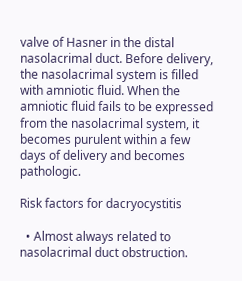valve of Hasner in the distal nasolacrimal duct. Before delivery, the nasolacrimal system is filled with amniotic fluid. When the amniotic fluid fails to be expressed from the nasolacrimal system, it becomes purulent within a few days of delivery and becomes pathologic.

Risk factors for dacryocystitis

  • Almost always related to nasolacrimal duct obstruction.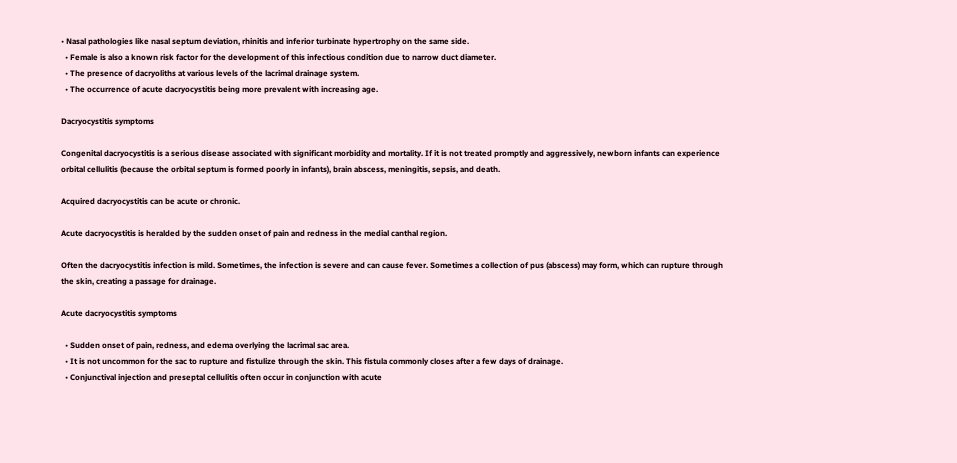• Nasal pathologies like nasal septum deviation, rhinitis and inferior turbinate hypertrophy on the same side.
  • Female is also a known risk factor for the development of this infectious condition due to narrow duct diameter.
  • The presence of dacryoliths at various levels of the lacrimal drainage system.
  • The occurrence of acute dacryocystitis being more prevalent with increasing age.

Dacryocystitis symptoms

Congenital dacryocystitis is a serious disease associated with significant morbidity and mortality. If it is not treated promptly and aggressively, newborn infants can experience orbital cellulitis (because the orbital septum is formed poorly in infants), brain abscess, meningitis, sepsis, and death.

Acquired dacryocystitis can be acute or chronic.

Acute dacryocystitis is heralded by the sudden onset of pain and redness in the medial canthal region.

Often the dacryocystitis infection is mild. Sometimes, the infection is severe and can cause fever. Sometimes a collection of pus (abscess) may form, which can rupture through the skin, creating a passage for drainage.

Acute dacryocystitis symptoms

  • Sudden onset of pain, redness, and edema overlying the lacrimal sac area.
  • It is not uncommon for the sac to rupture and fistulize through the skin. This fistula commonly closes after a few days of drainage.
  • Conjunctival injection and preseptal cellulitis often occur in conjunction with acute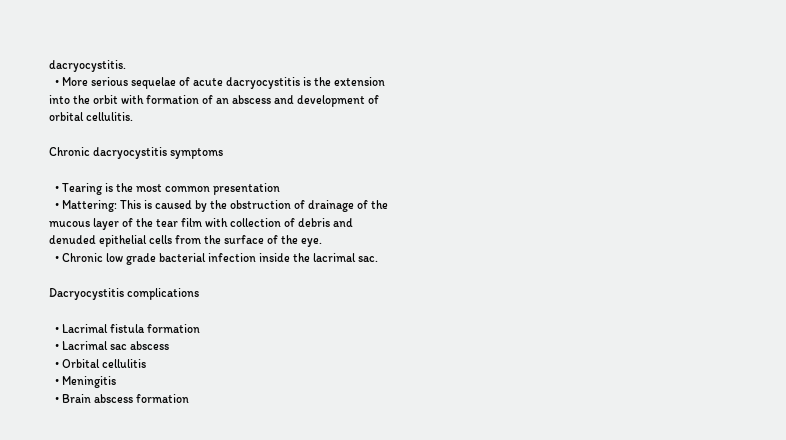dacryocystitis.
  • More serious sequelae of acute dacryocystitis is the extension into the orbit with formation of an abscess and development of orbital cellulitis.

Chronic dacryocystitis symptoms

  • Tearing is the most common presentation
  • Mattering: This is caused by the obstruction of drainage of the mucous layer of the tear film with collection of debris and denuded epithelial cells from the surface of the eye.
  • Chronic low grade bacterial infection inside the lacrimal sac.

Dacryocystitis complications

  • Lacrimal fistula formation
  • Lacrimal sac abscess
  • Orbital cellulitis
  • Meningitis
  • Brain abscess formation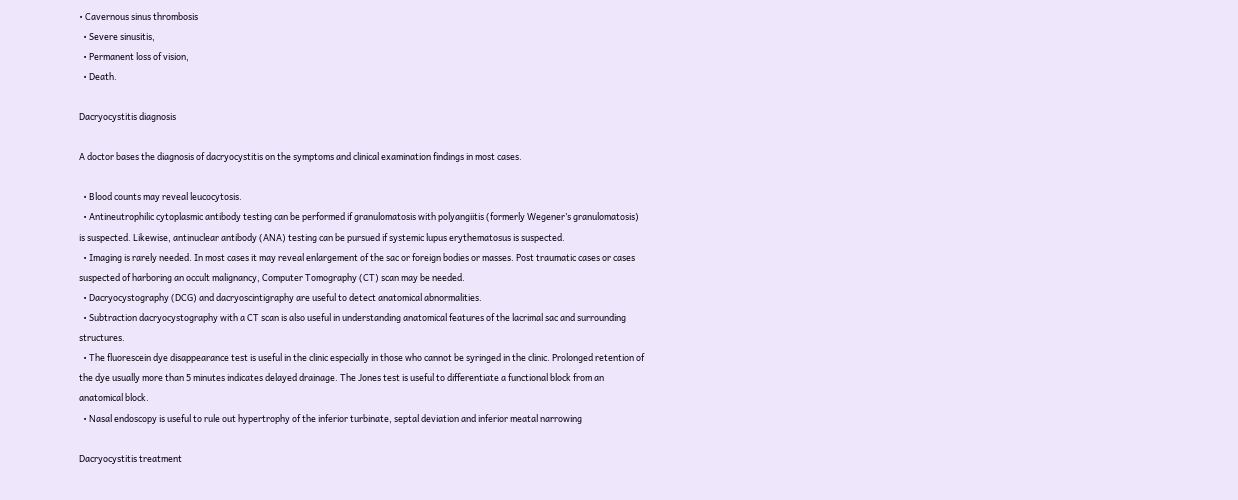• Cavernous sinus thrombosis
  • Severe sinusitis,
  • Permanent loss of vision,
  • Death.

Dacryocystitis diagnosis

A doctor bases the diagnosis of dacryocystitis on the symptoms and clinical examination findings in most cases.

  • Blood counts may reveal leucocytosis.
  • Antineutrophilic cytoplasmic antibody testing can be performed if granulomatosis with polyangiitis (formerly Wegener’s granulomatosis) is suspected. Likewise, antinuclear antibody (ANA) testing can be pursued if systemic lupus erythematosus is suspected.
  • Imaging is rarely needed. In most cases it may reveal enlargement of the sac or foreign bodies or masses. Post traumatic cases or cases suspected of harboring an occult malignancy, Computer Tomography (CT) scan may be needed.
  • Dacryocystography (DCG) and dacryoscintigraphy are useful to detect anatomical abnormalities.
  • Subtraction dacryocystography with a CT scan is also useful in understanding anatomical features of the lacrimal sac and surrounding structures.
  • The fluorescein dye disappearance test is useful in the clinic especially in those who cannot be syringed in the clinic. Prolonged retention of the dye usually more than 5 minutes indicates delayed drainage. The Jones test is useful to differentiate a functional block from an anatomical block.
  • Nasal endoscopy is useful to rule out hypertrophy of the inferior turbinate, septal deviation and inferior meatal narrowing

Dacryocystitis treatment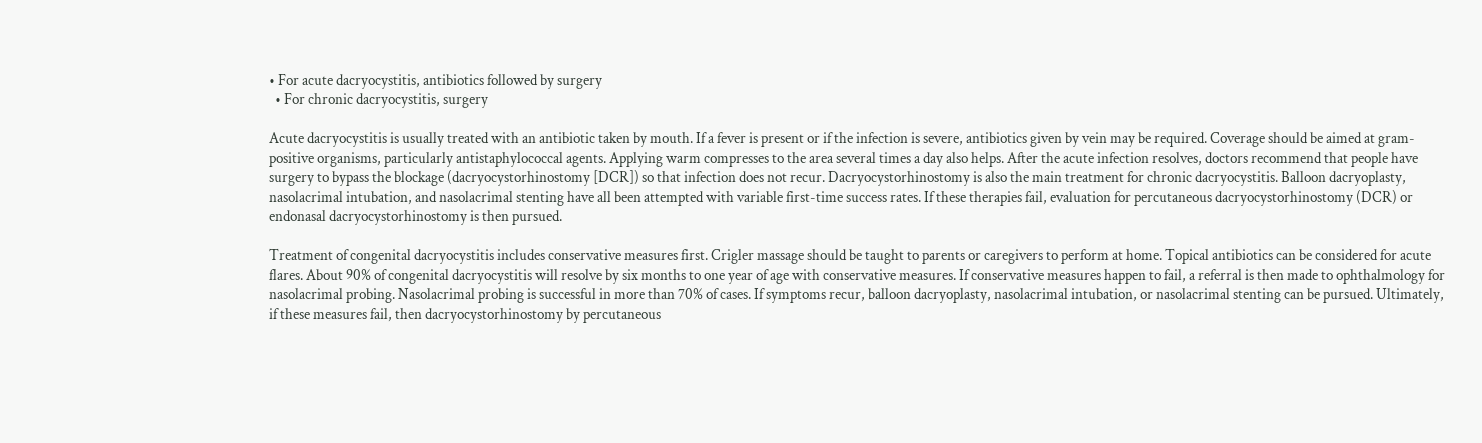• For acute dacryocystitis, antibiotics followed by surgery
  • For chronic dacryocystitis, surgery

Acute dacryocystitis is usually treated with an antibiotic taken by mouth. If a fever is present or if the infection is severe, antibiotics given by vein may be required. Coverage should be aimed at gram-positive organisms, particularly antistaphylococcal agents. Applying warm compresses to the area several times a day also helps. After the acute infection resolves, doctors recommend that people have surgery to bypass the blockage (dacryocystorhinostomy [DCR]) so that infection does not recur. Dacryocystorhinostomy is also the main treatment for chronic dacryocystitis. Balloon dacryoplasty, nasolacrimal intubation, and nasolacrimal stenting have all been attempted with variable first-time success rates. If these therapies fail, evaluation for percutaneous dacryocystorhinostomy (DCR) or endonasal dacryocystorhinostomy is then pursued.

Treatment of congenital dacryocystitis includes conservative measures first. Crigler massage should be taught to parents or caregivers to perform at home. Topical antibiotics can be considered for acute flares. About 90% of congenital dacryocystitis will resolve by six months to one year of age with conservative measures. If conservative measures happen to fail, a referral is then made to ophthalmology for nasolacrimal probing. Nasolacrimal probing is successful in more than 70% of cases. If symptoms recur, balloon dacryoplasty, nasolacrimal intubation, or nasolacrimal stenting can be pursued. Ultimately, if these measures fail, then dacryocystorhinostomy by percutaneous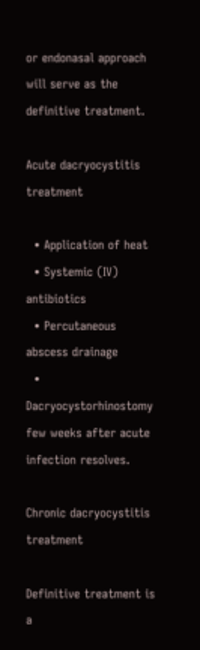or endonasal approach will serve as the definitive treatment.

Acute dacryocystitis treatment

  • Application of heat
  • Systemic (IV) antibiotics
  • Percutaneous abscess drainage
  • Dacryocystorhinostomy few weeks after acute infection resolves.

Chronic dacryocystitis treatment

Definitive treatment is a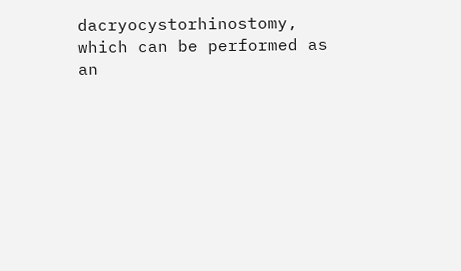dacryocystorhinostomy, which can be performed as an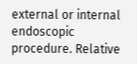external or internal endoscopic procedure. Relative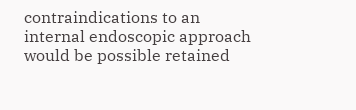contraindications to an internal endoscopic approach would be possible retained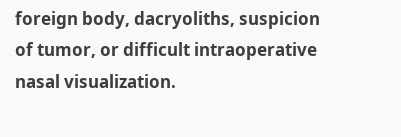foreign body, dacryoliths, suspicion of tumor, or difficult intraoperative nasal visualization.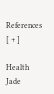References   [ + ]

Health Jade